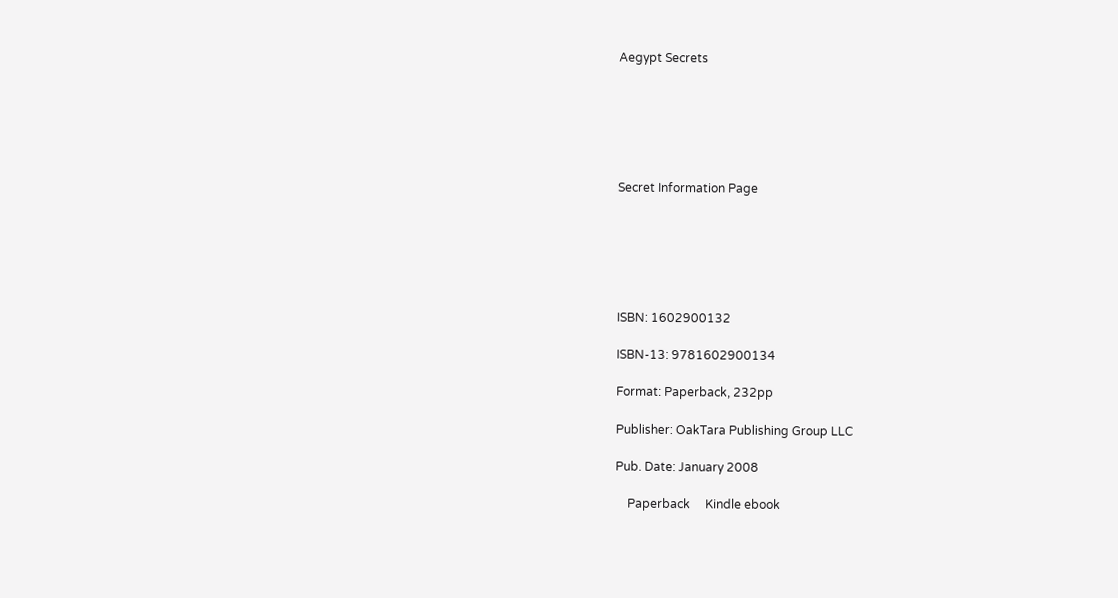Aegypt Secrets






Secret Information Page






ISBN: 1602900132

ISBN-13: 9781602900134

Format: Paperback, 232pp

Publisher: OakTara Publishing Group LLC

Pub. Date: January 2008

    Paperback     Kindle ebook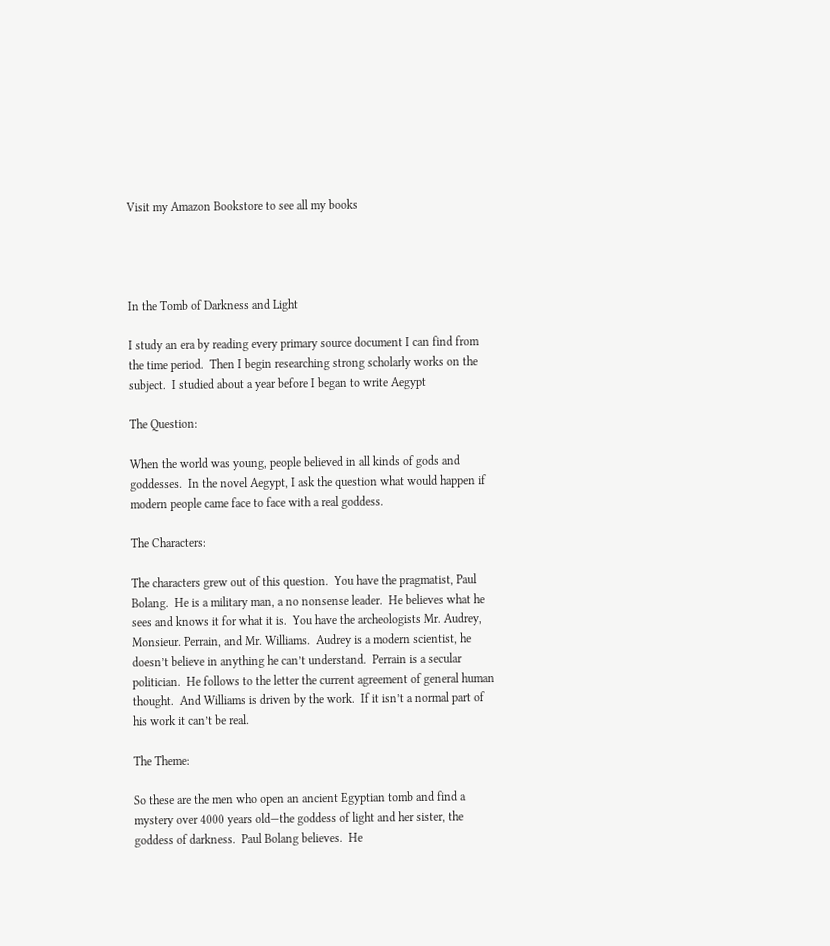Visit my Amazon Bookstore to see all my books




In the Tomb of Darkness and Light

I study an era by reading every primary source document I can find from the time period.  Then I begin researching strong scholarly works on the subject.  I studied about a year before I began to write Aegypt

The Question:

When the world was young, people believed in all kinds of gods and goddesses.  In the novel Aegypt, I ask the question what would happen if modern people came face to face with a real goddess.

The Characters:

The characters grew out of this question.  You have the pragmatist, Paul Bolang.  He is a military man, a no nonsense leader.  He believes what he sees and knows it for what it is.  You have the archeologists Mr. Audrey, Monsieur. Perrain, and Mr. Williams.  Audrey is a modern scientist, he doesn’t believe in anything he can’t understand.  Perrain is a secular politician.  He follows to the letter the current agreement of general human thought.  And Williams is driven by the work.  If it isn’t a normal part of his work it can’t be real.

The Theme:

So these are the men who open an ancient Egyptian tomb and find a mystery over 4000 years old—the goddess of light and her sister, the goddess of darkness.  Paul Bolang believes.  He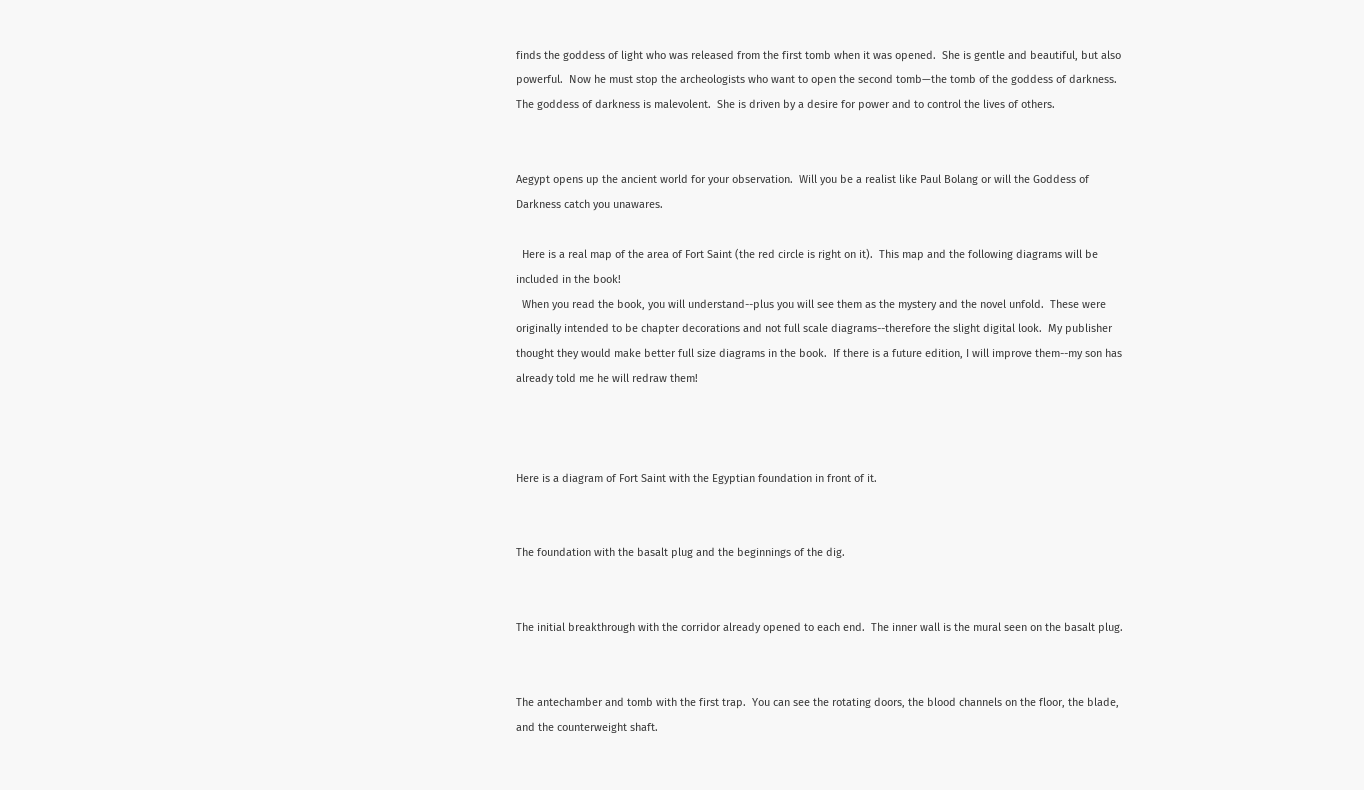finds the goddess of light who was released from the first tomb when it was opened.  She is gentle and beautiful, but also powerful.  Now he must stop the archeologists who want to open the second tomb—the tomb of the goddess of darkness.  The goddess of darkness is malevolent.  She is driven by a desire for power and to control the lives of others.


Aegypt opens up the ancient world for your observation.  Will you be a realist like Paul Bolang or will the Goddess of Darkness catch you unawares.

  Here is a real map of the area of Fort Saint (the red circle is right on it).  This map and the following diagrams will be included in the book!
  When you read the book, you will understand--plus you will see them as the mystery and the novel unfold.  These were originally intended to be chapter decorations and not full scale diagrams--therefore the slight digital look.  My publisher thought they would make better full size diagrams in the book.  If there is a future edition, I will improve them--my son has already told me he will redraw them!



Here is a diagram of Fort Saint with the Egyptian foundation in front of it.


The foundation with the basalt plug and the beginnings of the dig.


The initial breakthrough with the corridor already opened to each end.  The inner wall is the mural seen on the basalt plug.


The antechamber and tomb with the first trap.  You can see the rotating doors, the blood channels on the floor, the blade, and the counterweight shaft.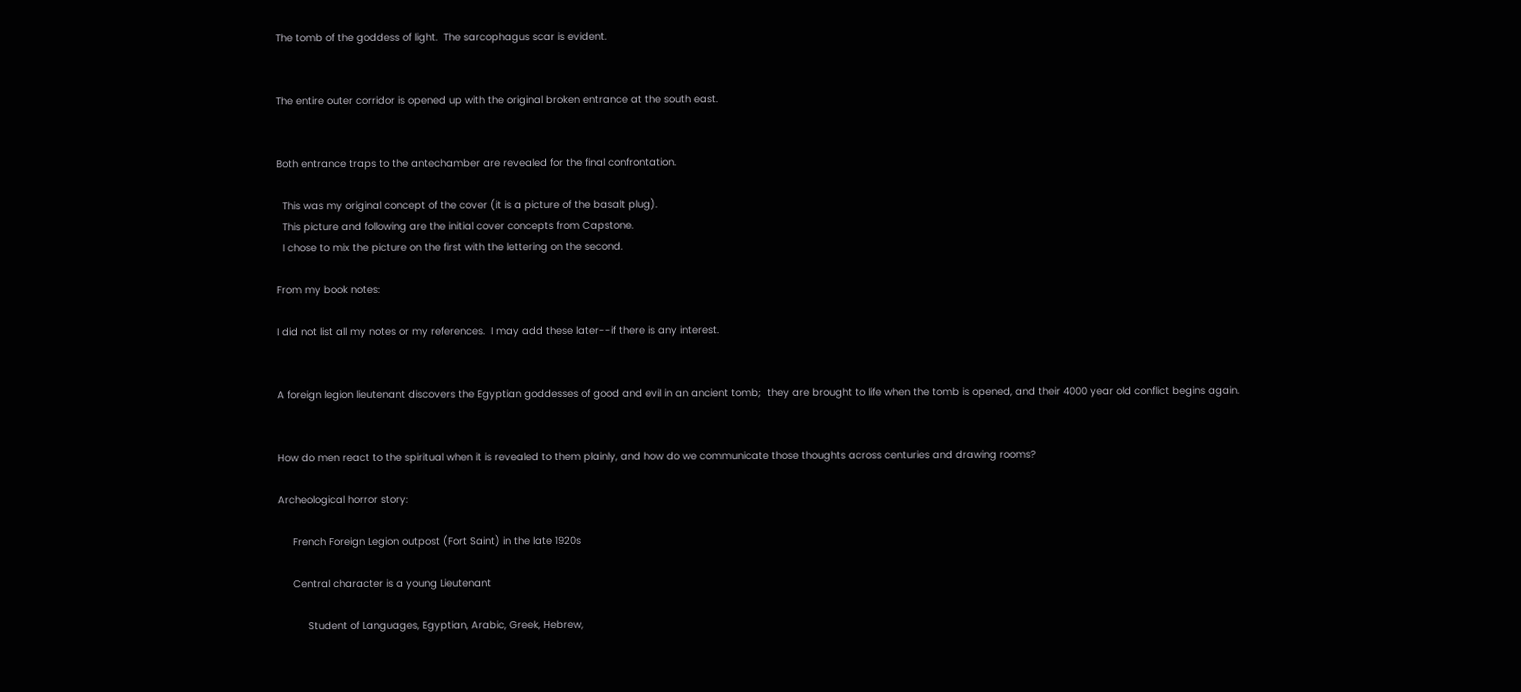The tomb of the goddess of light.  The sarcophagus scar is evident.


The entire outer corridor is opened up with the original broken entrance at the south east.


Both entrance traps to the antechamber are revealed for the final confrontation.

  This was my original concept of the cover (it is a picture of the basalt plug).
  This picture and following are the initial cover concepts from Capstone.
  I chose to mix the picture on the first with the lettering on the second.

From my book notes:

I did not list all my notes or my references.  I may add these later--if there is any interest.


A foreign legion lieutenant discovers the Egyptian goddesses of good and evil in an ancient tomb;  they are brought to life when the tomb is opened, and their 4000 year old conflict begins again.


How do men react to the spiritual when it is revealed to them plainly, and how do we communicate those thoughts across centuries and drawing rooms?

Archeological horror story:

     French Foreign Legion outpost (Fort Saint) in the late 1920s

     Central character is a young Lieutenant

          Student of Languages, Egyptian, Arabic, Greek, Hebrew,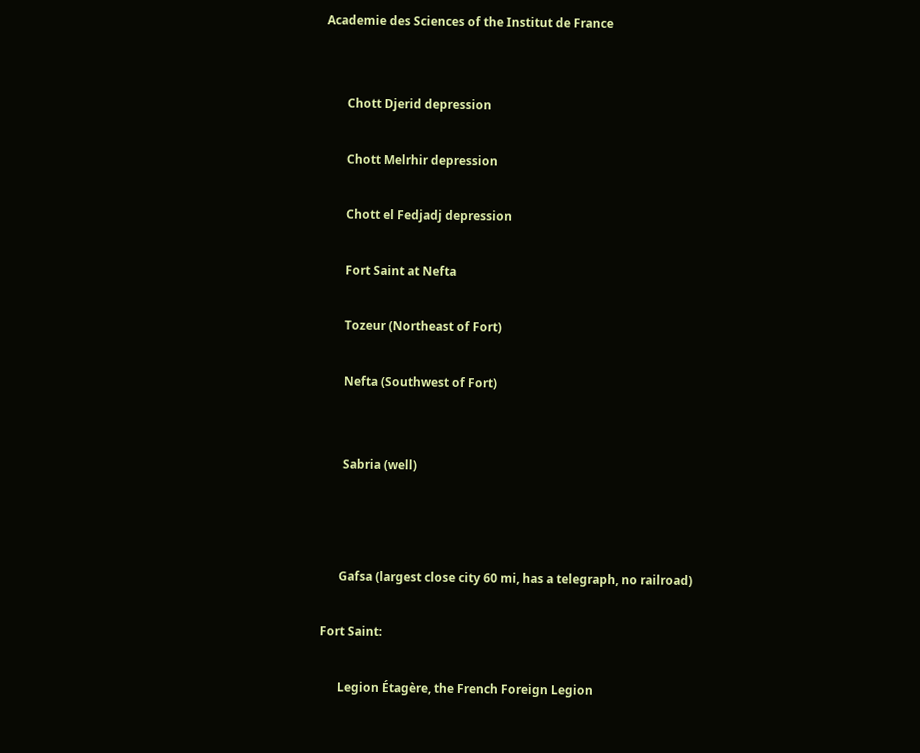Academie des Sciences of the Institut de France


       Chott Djerid depression

       Chott Melrhir depression

       Chott el Fedjadj depression

       Fort Saint at Nefta

       Tozeur (Northeast of Fort)

       Nefta (Southwest of Fort)


       Sabria (well)



      Gafsa (largest close city 60 mi, has a telegraph, no railroad)

Fort Saint:

      Legion Étagère, the French Foreign Legion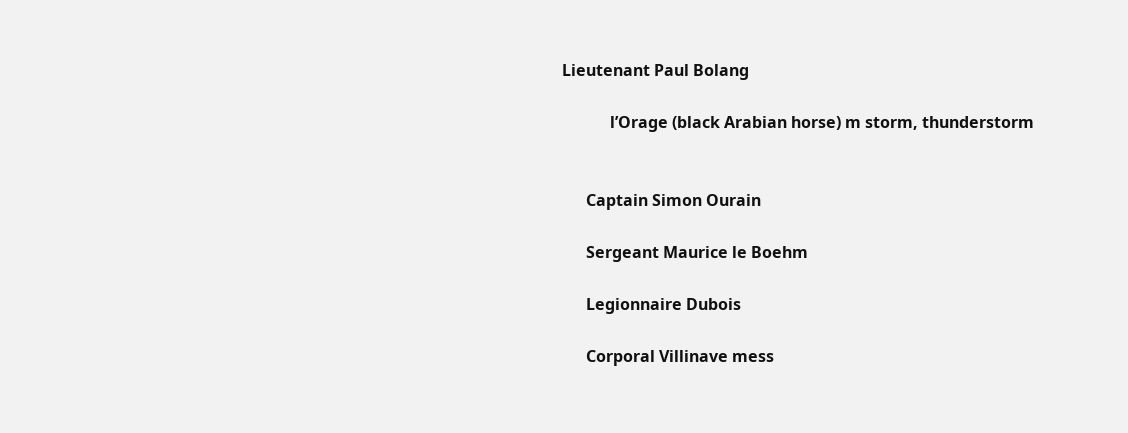Lieutenant Paul Bolang

            l’Orage (black Arabian horse) m storm, thunderstorm


      Captain Simon Ourain

      Sergeant Maurice le Boehm

      Legionnaire Dubois

      Corporal Villinave mess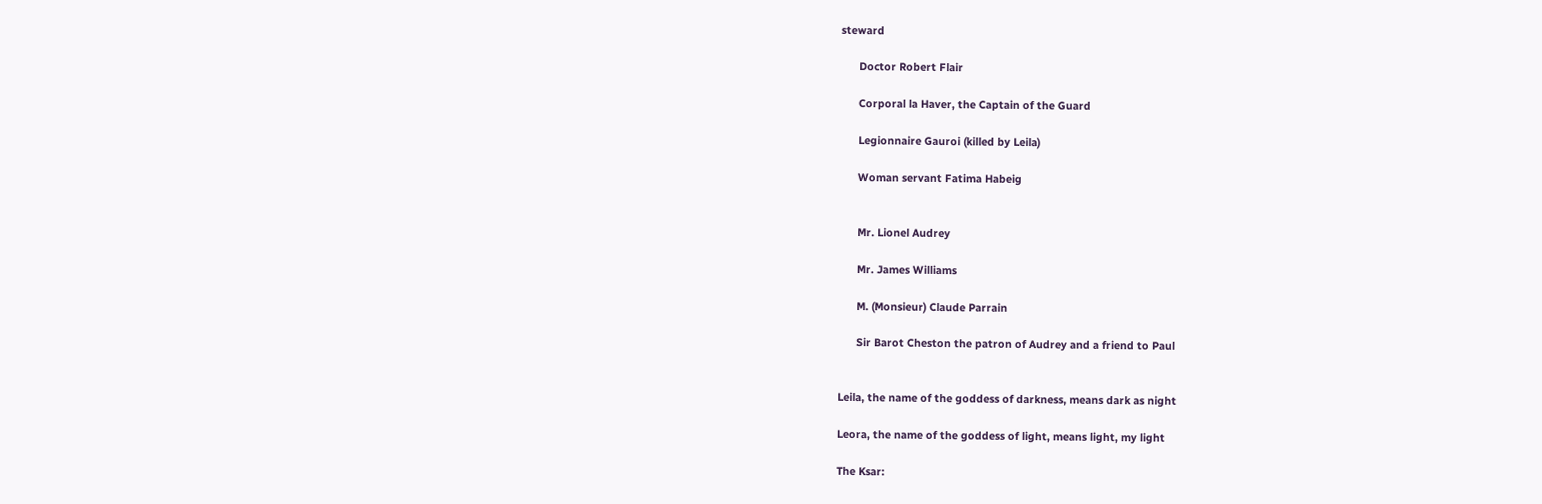steward

      Doctor Robert Flair

      Corporal la Haver, the Captain of the Guard

      Legionnaire Gauroi (killed by Leila)

      Woman servant Fatima Habeig


      Mr. Lionel Audrey

      Mr. James Williams

      M. (Monsieur) Claude Parrain

      Sir Barot Cheston the patron of Audrey and a friend to Paul


Leila, the name of the goddess of darkness, means dark as night

Leora, the name of the goddess of light, means light, my light

The Ksar: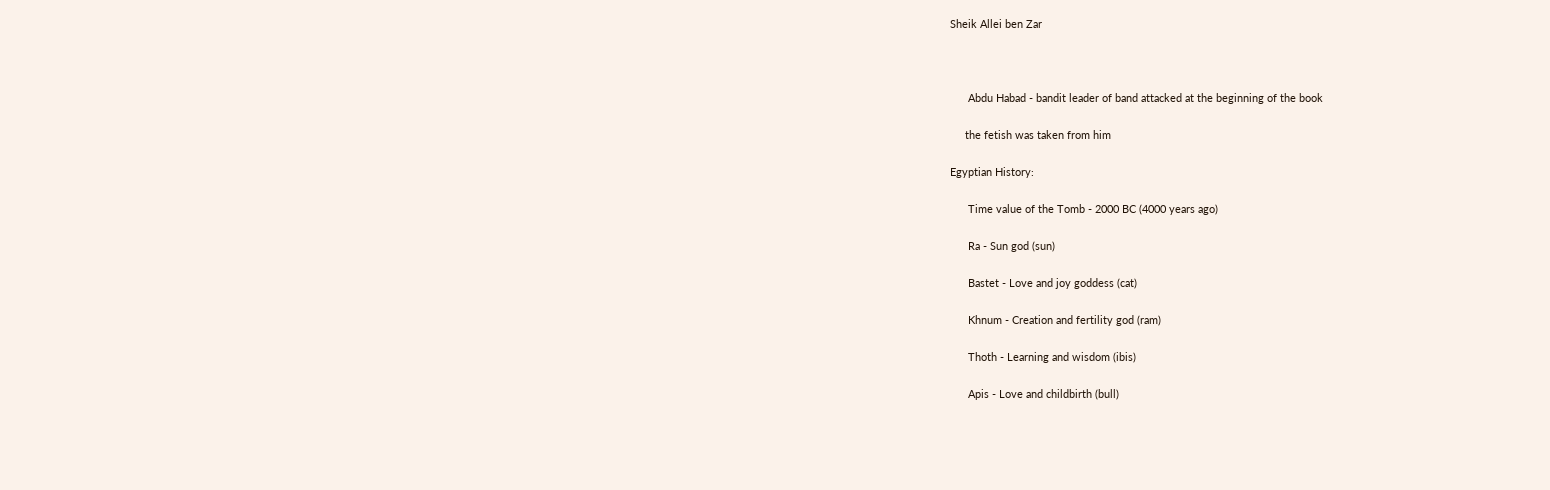Sheik Allei ben Zar



      Abdu Habad - bandit leader of band attacked at the beginning of the book

     the fetish was taken from him

Egyptian History:

      Time value of the Tomb - 2000 BC (4000 years ago)

      Ra - Sun god (sun)

      Bastet - Love and joy goddess (cat)

      Khnum - Creation and fertility god (ram)

      Thoth - Learning and wisdom (ibis)

      Apis - Love and childbirth (bull)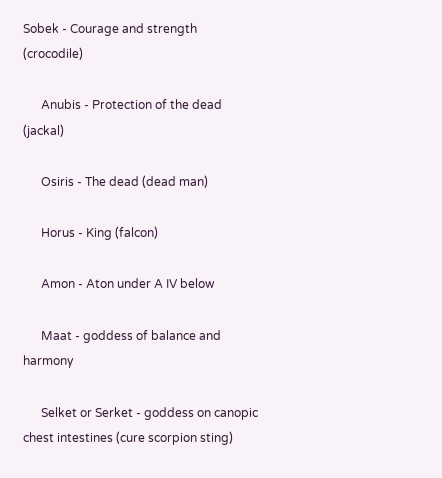Sobek - Courage and strength (crocodile)

      Anubis - Protection of the dead (jackal)

      Osiris - The dead (dead man)

      Horus - King (falcon)

      Amon - Aton under A IV below

      Maat - goddess of balance and harmony

      Selket or Serket - goddess on canopic chest intestines (cure scorpion sting)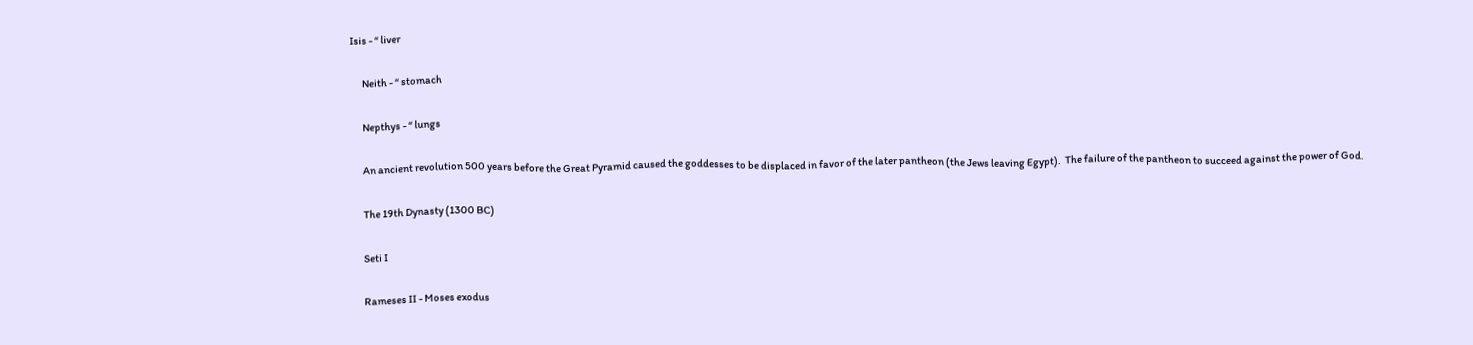Isis - “ liver

      Neith - “ stomach

      Nepthys - “ lungs

      An ancient revolution 500 years before the Great Pyramid caused the goddesses to be displaced in favor of the later pantheon (the Jews leaving Egypt).  The failure of the pantheon to succeed against the power of God.

      The 19th Dynasty (1300 BC)

      Seti I

      Rameses II - Moses exodus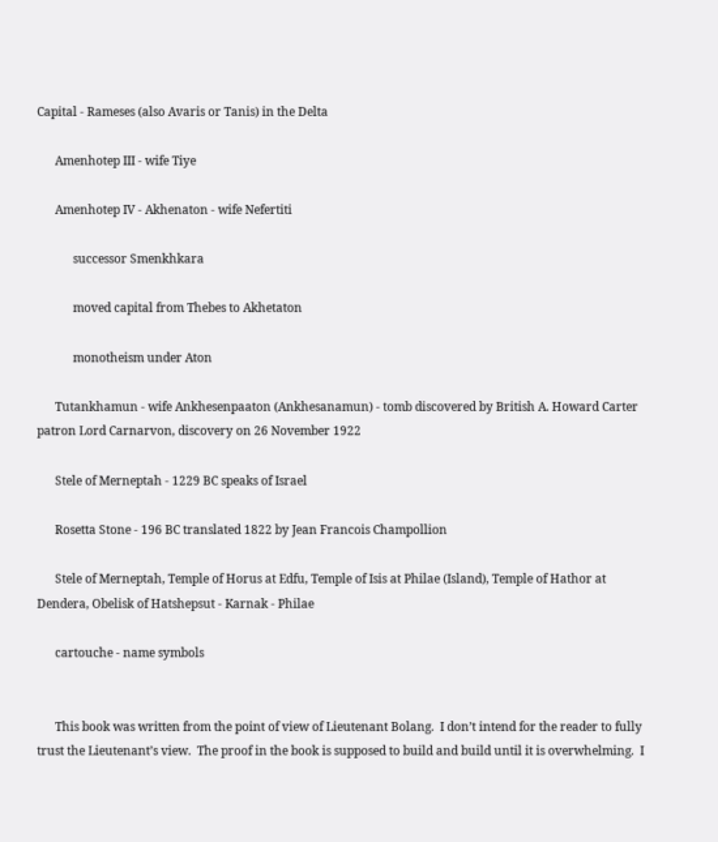Capital - Rameses (also Avaris or Tanis) in the Delta

      Amenhotep III - wife Tiye

      Amenhotep IV - Akhenaton - wife Nefertiti

            successor Smenkhkara

            moved capital from Thebes to Akhetaton

            monotheism under Aton

      Tutankhamun - wife Ankhesenpaaton (Ankhesanamun) - tomb discovered by British A. Howard Carter patron Lord Carnarvon, discovery on 26 November 1922

      Stele of Merneptah - 1229 BC speaks of Israel

      Rosetta Stone - 196 BC translated 1822 by Jean Francois Champollion

      Stele of Merneptah, Temple of Horus at Edfu, Temple of Isis at Philae (Island), Temple of Hathor at Dendera, Obelisk of Hatshepsut - Karnak - Philae

      cartouche - name symbols


      This book was written from the point of view of Lieutenant Bolang.  I don’t intend for the reader to fully trust the Lieutenant’s view.  The proof in the book is supposed to build and build until it is overwhelming.  I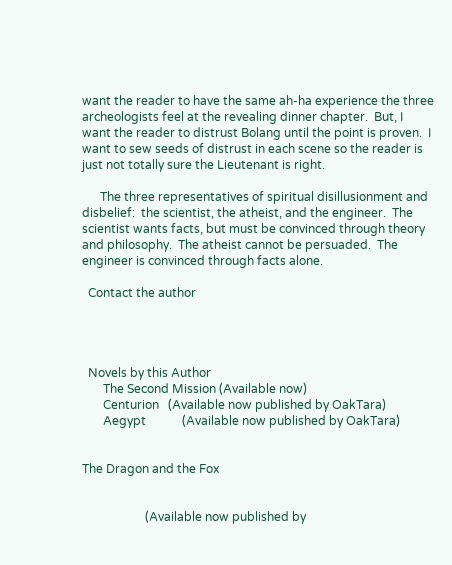want the reader to have the same ah-ha experience the three archeologists feel at the revealing dinner chapter.  But, I want the reader to distrust Bolang until the point is proven.  I want to sew seeds of distrust in each scene so the reader is just not totally sure the Lieutenant is right.

      The three representatives of spiritual disillusionment and disbelief:  the scientist, the atheist, and the engineer.  The scientist wants facts, but must be convinced through theory and philosophy.  The atheist cannot be persuaded.  The engineer is convinced through facts alone.

  Contact the author




  Novels by this Author
       The Second Mission (Available now)
       Centurion   (Available now published by OakTara)
       Aegypt            (Available now published by OakTara)


The Dragon and the Fox


                     (Available now published by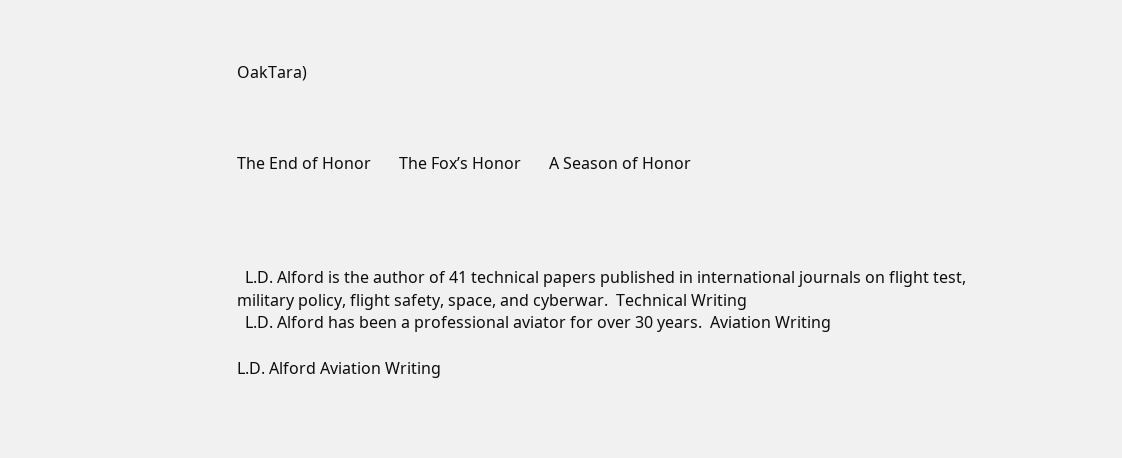OakTara)



The End of Honor       The Fox’s Honor       A Season of Honor




  L.D. Alford is the author of 41 technical papers published in international journals on flight test, military policy, flight safety, space, and cyberwar.  Technical Writing
  L.D. Alford has been a professional aviator for over 30 years.  Aviation Writing

L.D. Alford Aviation Writing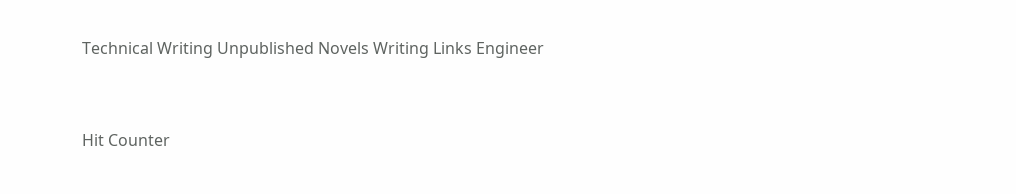Technical Writing Unpublished Novels Writing Links Engineer


Hit Counter